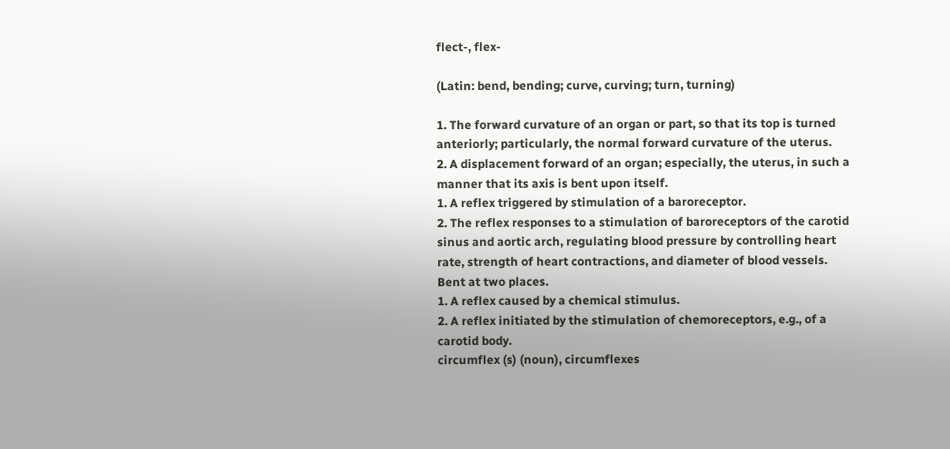flect-, flex-

(Latin: bend, bending; curve, curving; turn, turning)

1. The forward curvature of an organ or part, so that its top is turned anteriorly; particularly, the normal forward curvature of the uterus.
2. A displacement forward of an organ; especially, the uterus, in such a manner that its axis is bent upon itself.
1. A reflex triggered by stimulation of a baroreceptor.
2. The reflex responses to a stimulation of baroreceptors of the carotid sinus and aortic arch, regulating blood pressure by controlling heart rate, strength of heart contractions, and diameter of blood vessels.
Bent at two places.
1. A reflex caused by a chemical stimulus.
2. A reflex initiated by the stimulation of chemoreceptors, e.g., of a carotid body.
circumflex (s) (noun), circumflexes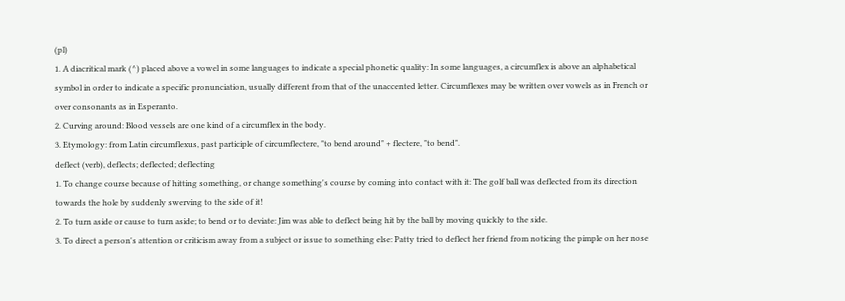(pl)
1. A diacritical mark (^) placed above a vowel in some languages to indicate a special phonetic quality: In some languages, a circumflex is above an alphabetical symbol in order to indicate a specific pronunciation, usually different from that of the unaccented letter. Circumflexes may be written over vowels as in French or over consonants as in Esperanto.
2. Curving around: Blood vessels are one kind of a circumflex in the body.
3. Etymology: from Latin circumflexus, past participle of circumflectere, "to bend around" + flectere, "to bend".
deflect (verb), deflects; deflected; deflecting
1. To change course because of hitting something, or change something's course by coming into contact with it: The golf ball was deflected from its direction towards the hole by suddenly swerving to the side of it!
2. To turn aside or cause to turn aside; to bend or to deviate: Jim was able to deflect being hit by the ball by moving quickly to the side.
3. To direct a person's attention or criticism away from a subject or issue to something else: Patty tried to deflect her friend from noticing the pimple on her nose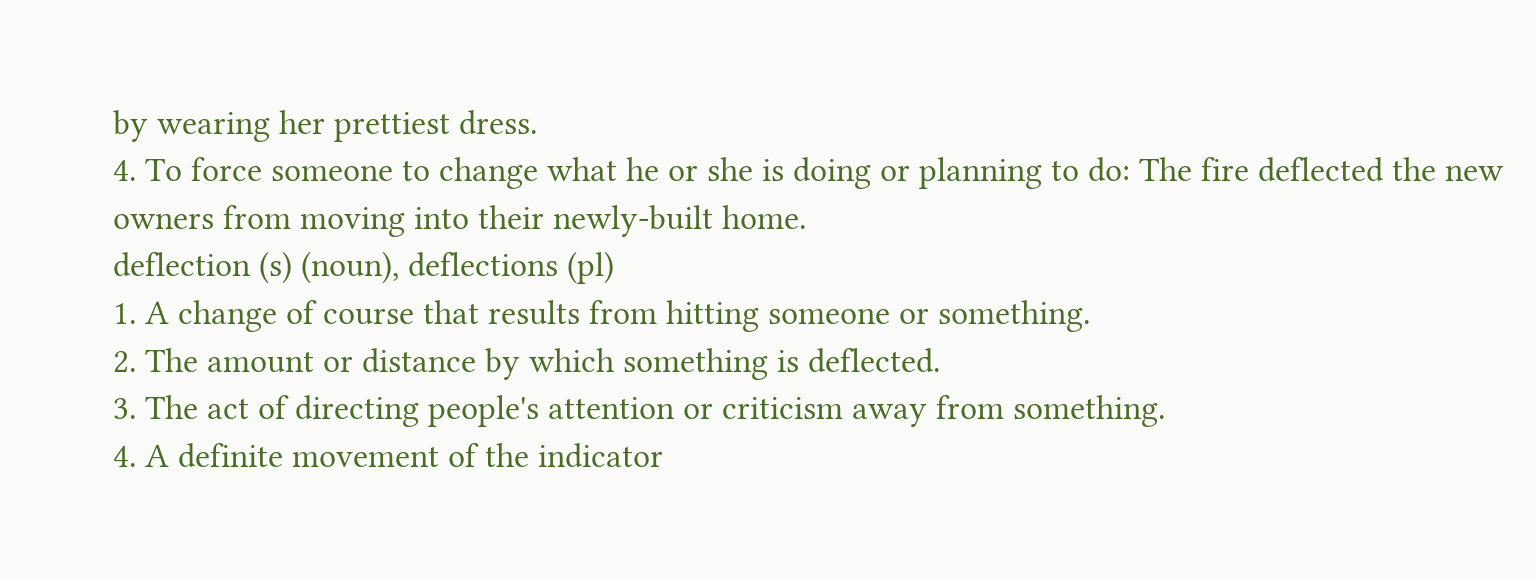by wearing her prettiest dress.
4. To force someone to change what he or she is doing or planning to do: The fire deflected the new owners from moving into their newly-built home.
deflection (s) (noun), deflections (pl)
1. A change of course that results from hitting someone or something.
2. The amount or distance by which something is deflected.
3. The act of directing people's attention or criticism away from something.
4. A definite movement of the indicator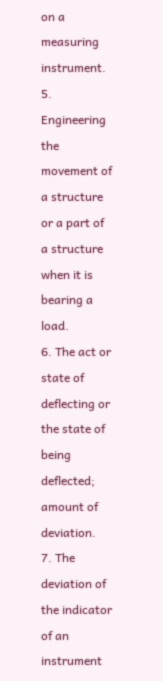on a measuring instrument.
5. Engineering the movement of a structure or a part of a structure when it is bearing a load.
6. The act or state of deflecting or the state of being deflected; amount of deviation.
7. The deviation of the indicator of an instrument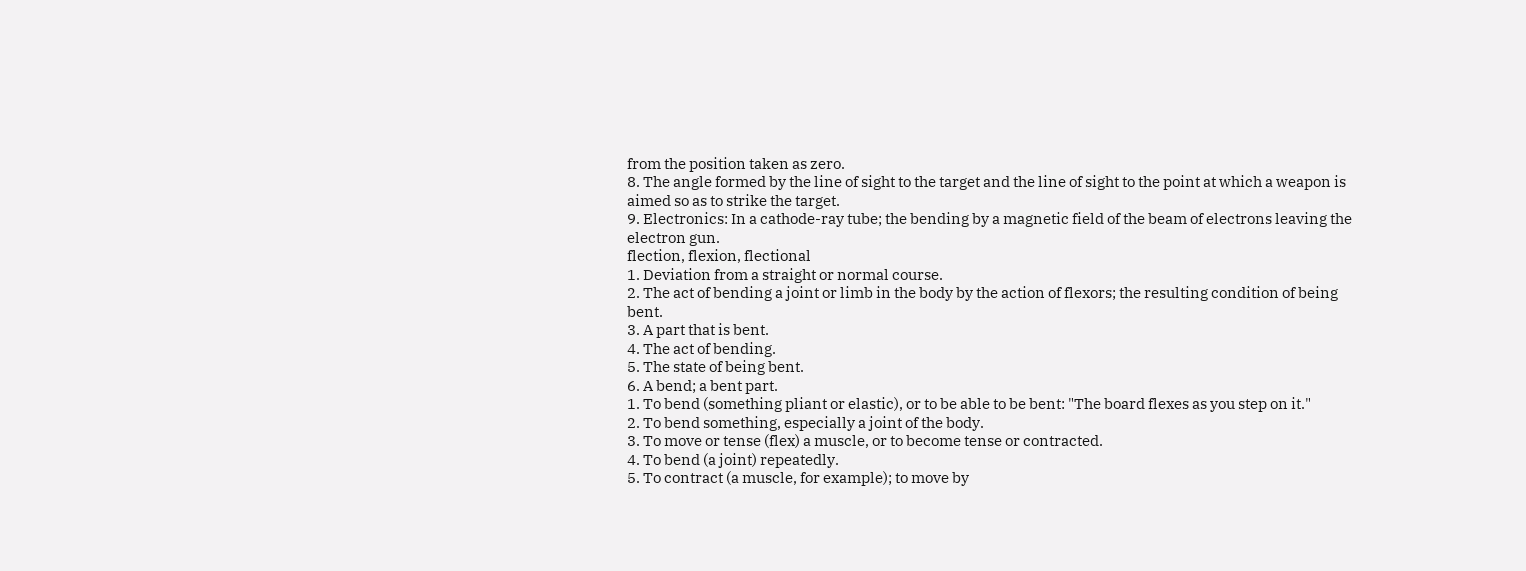from the position taken as zero.
8. The angle formed by the line of sight to the target and the line of sight to the point at which a weapon is aimed so as to strike the target.
9. Electronics: In a cathode-ray tube; the bending by a magnetic field of the beam of electrons leaving the electron gun.
flection, flexion, flectional
1. Deviation from a straight or normal course.
2. The act of bending a joint or limb in the body by the action of flexors; the resulting condition of being bent.
3. A part that is bent.
4. The act of bending.
5. The state of being bent.
6. A bend; a bent part.
1. To bend (something pliant or elastic), or to be able to be bent: "The board flexes as you step on it."
2. To bend something, especially a joint of the body.
3. To move or tense (flex) a muscle, or to become tense or contracted.
4. To bend (a joint) repeatedly.
5. To contract (a muscle, for example); to move by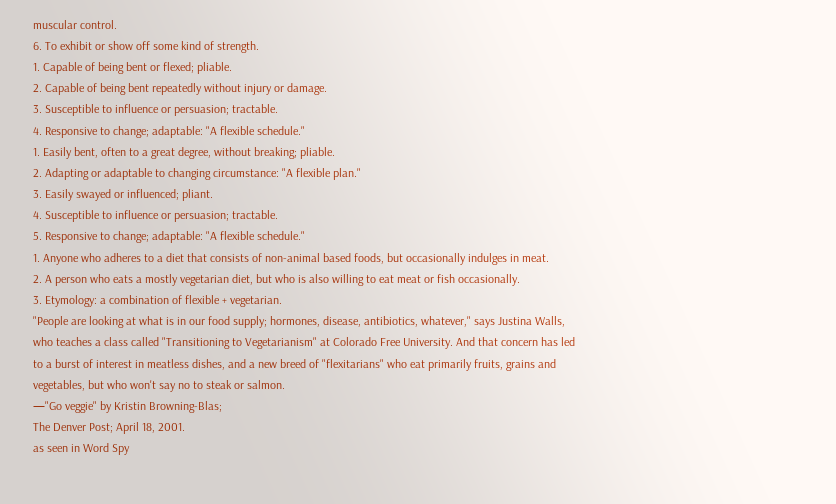muscular control.
6. To exhibit or show off some kind of strength.
1. Capable of being bent or flexed; pliable.
2. Capable of being bent repeatedly without injury or damage.
3. Susceptible to influence or persuasion; tractable.
4. Responsive to change; adaptable: "A flexible schedule."
1. Easily bent, often to a great degree, without breaking; pliable.
2. Adapting or adaptable to changing circumstance: "A flexible plan."
3. Easily swayed or influenced; pliant.
4. Susceptible to influence or persuasion; tractable.
5. Responsive to change; adaptable: "A flexible schedule."
1. Anyone who adheres to a diet that consists of non-animal based foods, but occasionally indulges in meat.
2. A person who eats a mostly vegetarian diet, but who is also willing to eat meat or fish occasionally.
3. Etymology: a combination of flexible + vegetarian.
"People are looking at what is in our food supply; hormones, disease, antibiotics, whatever," says Justina Walls, who teaches a class called "Transitioning to Vegetarianism" at Colorado Free University. And that concern has led to a burst of interest in meatless dishes, and a new breed of "flexitarians" who eat primarily fruits, grains and vegetables, but who won't say no to steak or salmon.
—"Go veggie" by Kristin Browning-Blas;
The Denver Post; April 18, 2001.
as seen in Word Spy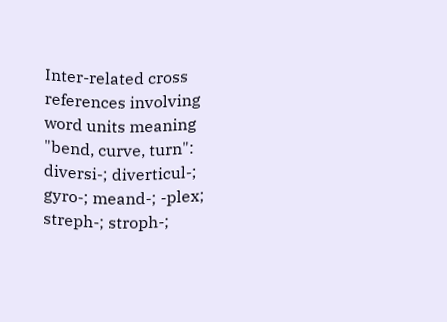Inter-related cross references involving word units meaning "bend, curve, turn": diversi-; diverticul-; gyro-; meand-; -plex; streph-; stroph-;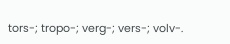tors-; tropo-; verg-; vers-; volv-.